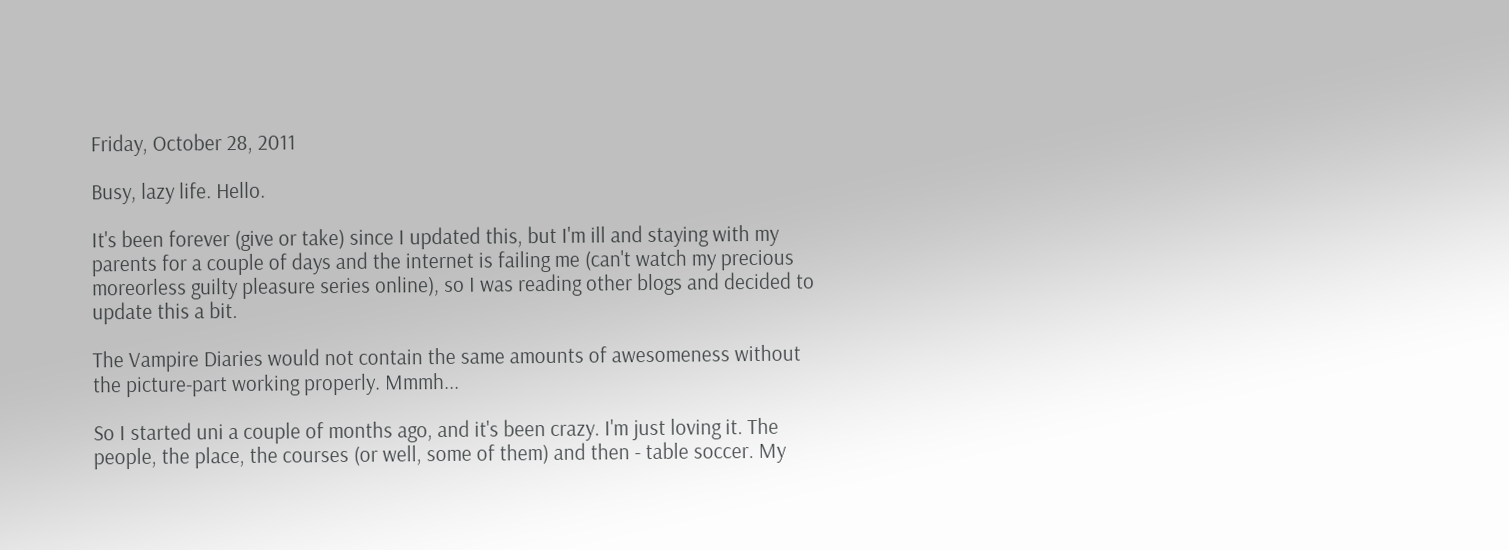Friday, October 28, 2011

Busy, lazy life. Hello.

It's been forever (give or take) since I updated this, but I'm ill and staying with my parents for a couple of days and the internet is failing me (can't watch my precious moreorless guilty pleasure series online), so I was reading other blogs and decided to update this a bit.

The Vampire Diaries would not contain the same amounts of awesomeness without the picture-part working properly. Mmmh...

So I started uni a couple of months ago, and it's been crazy. I'm just loving it. The people, the place, the courses (or well, some of them) and then - table soccer. My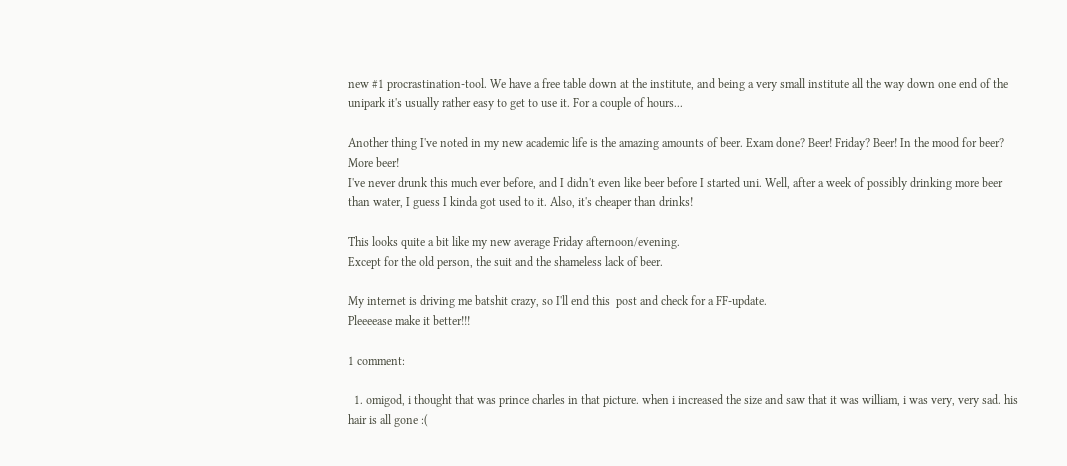new #1 procrastination-tool. We have a free table down at the institute, and being a very small institute all the way down one end of the unipark it's usually rather easy to get to use it. For a couple of hours...

Another thing I've noted in my new academic life is the amazing amounts of beer. Exam done? Beer! Friday? Beer! In the mood for beer? More beer!
I've never drunk this much ever before, and I didn't even like beer before I started uni. Well, after a week of possibly drinking more beer than water, I guess I kinda got used to it. Also, it's cheaper than drinks!

This looks quite a bit like my new average Friday afternoon/evening.
Except for the old person, the suit and the shameless lack of beer.

My internet is driving me batshit crazy, so I'll end this  post and check for a FF-update.
Pleeeease make it better!!!

1 comment:

  1. omigod, i thought that was prince charles in that picture. when i increased the size and saw that it was william, i was very, very sad. his hair is all gone :(